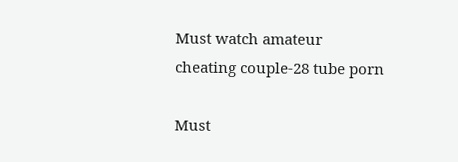Must watch amateur cheating couple-28 tube porn

Must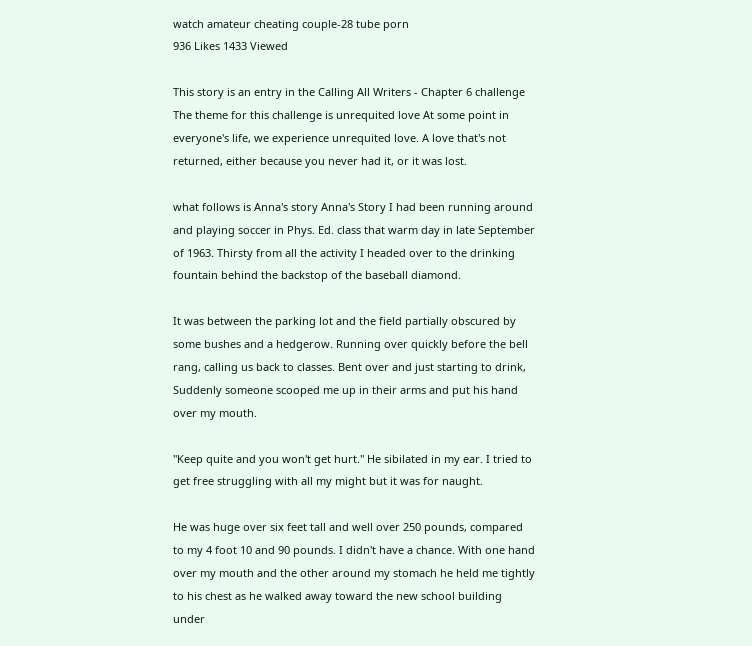watch amateur cheating couple-28 tube porn
936 Likes 1433 Viewed

This story is an entry in the Calling All Writers - Chapter 6 challenge The theme for this challenge is unrequited love At some point in everyone's life, we experience unrequited love. A love that's not returned, either because you never had it, or it was lost.

what follows is Anna's story Anna's Story I had been running around and playing soccer in Phys. Ed. class that warm day in late September of 1963. Thirsty from all the activity I headed over to the drinking fountain behind the backstop of the baseball diamond.

It was between the parking lot and the field partially obscured by some bushes and a hedgerow. Running over quickly before the bell rang, calling us back to classes. Bent over and just starting to drink, Suddenly someone scooped me up in their arms and put his hand over my mouth.

"Keep quite and you won't get hurt." He sibilated in my ear. I tried to get free struggling with all my might but it was for naught.

He was huge over six feet tall and well over 250 pounds, compared to my 4 foot 10 and 90 pounds. I didn't have a chance. With one hand over my mouth and the other around my stomach he held me tightly to his chest as he walked away toward the new school building under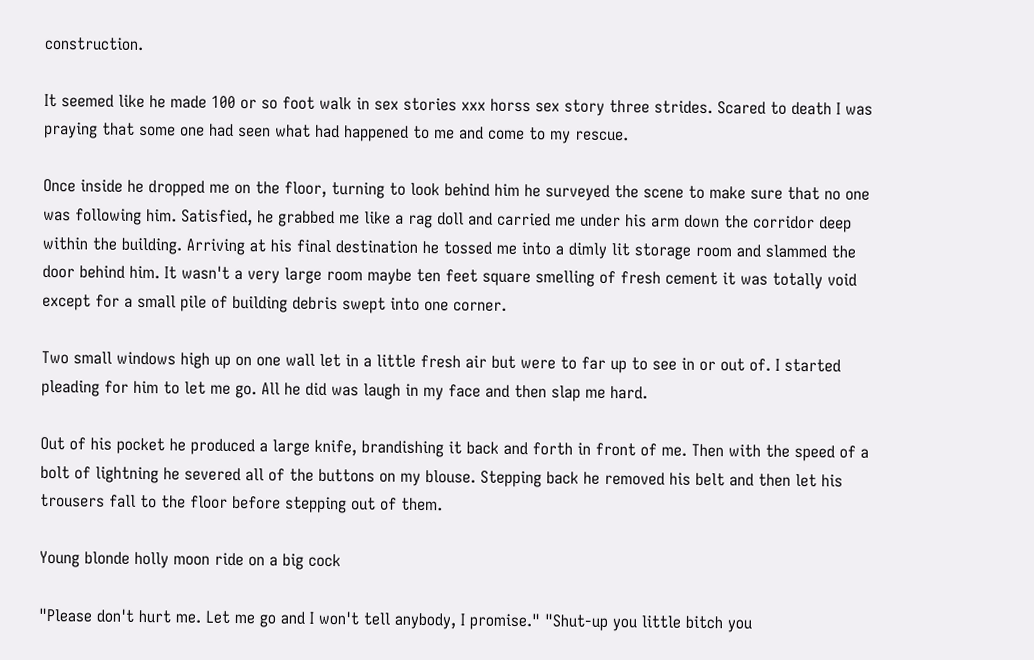construction.

It seemed like he made 100 or so foot walk in sex stories xxx horss sex story three strides. Scared to death I was praying that some one had seen what had happened to me and come to my rescue.

Once inside he dropped me on the floor, turning to look behind him he surveyed the scene to make sure that no one was following him. Satisfied, he grabbed me like a rag doll and carried me under his arm down the corridor deep within the building. Arriving at his final destination he tossed me into a dimly lit storage room and slammed the door behind him. It wasn't a very large room maybe ten feet square smelling of fresh cement it was totally void except for a small pile of building debris swept into one corner.

Two small windows high up on one wall let in a little fresh air but were to far up to see in or out of. I started pleading for him to let me go. All he did was laugh in my face and then slap me hard.

Out of his pocket he produced a large knife, brandishing it back and forth in front of me. Then with the speed of a bolt of lightning he severed all of the buttons on my blouse. Stepping back he removed his belt and then let his trousers fall to the floor before stepping out of them.

Young blonde holly moon ride on a big cock

"Please don't hurt me. Let me go and I won't tell anybody, I promise." "Shut-up you little bitch you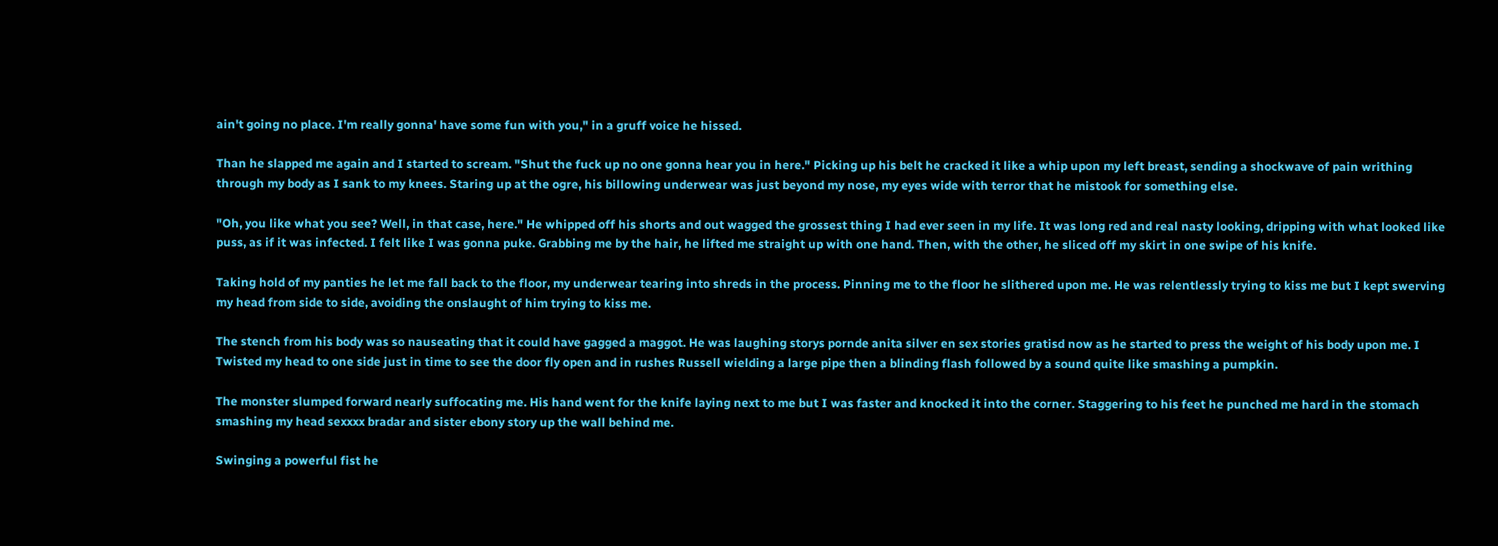ain't going no place. I'm really gonna' have some fun with you," in a gruff voice he hissed.

Than he slapped me again and I started to scream. "Shut the fuck up no one gonna hear you in here." Picking up his belt he cracked it like a whip upon my left breast, sending a shockwave of pain writhing through my body as I sank to my knees. Staring up at the ogre, his billowing underwear was just beyond my nose, my eyes wide with terror that he mistook for something else.

"Oh, you like what you see? Well, in that case, here." He whipped off his shorts and out wagged the grossest thing I had ever seen in my life. It was long red and real nasty looking, dripping with what looked like puss, as if it was infected. I felt like I was gonna puke. Grabbing me by the hair, he lifted me straight up with one hand. Then, with the other, he sliced off my skirt in one swipe of his knife.

Taking hold of my panties he let me fall back to the floor, my underwear tearing into shreds in the process. Pinning me to the floor he slithered upon me. He was relentlessly trying to kiss me but I kept swerving my head from side to side, avoiding the onslaught of him trying to kiss me.

The stench from his body was so nauseating that it could have gagged a maggot. He was laughing storys pornde anita silver en sex stories gratisd now as he started to press the weight of his body upon me. I Twisted my head to one side just in time to see the door fly open and in rushes Russell wielding a large pipe then a blinding flash followed by a sound quite like smashing a pumpkin.

The monster slumped forward nearly suffocating me. His hand went for the knife laying next to me but I was faster and knocked it into the corner. Staggering to his feet he punched me hard in the stomach smashing my head sexxxx bradar and sister ebony story up the wall behind me.

Swinging a powerful fist he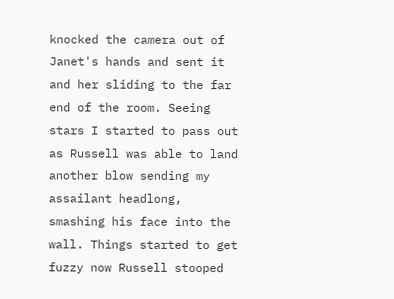knocked the camera out of Janet's hands and sent it and her sliding to the far end of the room. Seeing stars I started to pass out as Russell was able to land another blow sending my assailant headlong, smashing his face into the wall. Things started to get fuzzy now Russell stooped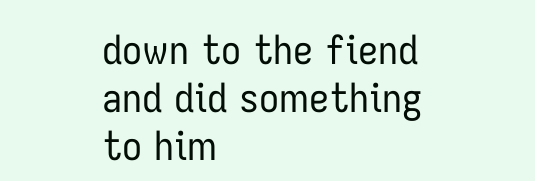down to the fiend and did something to him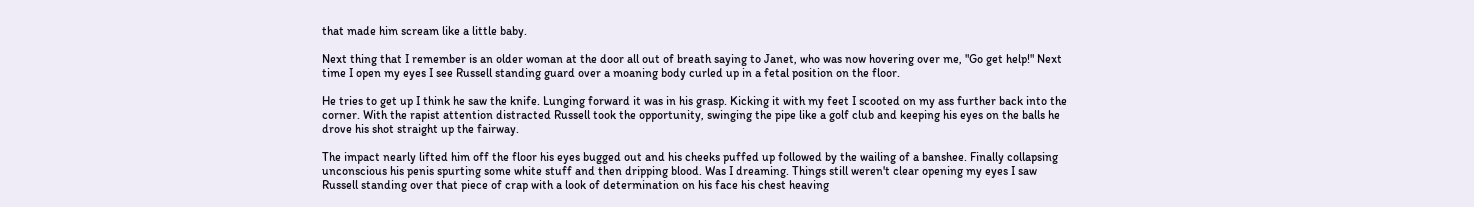that made him scream like a little baby.

Next thing that I remember is an older woman at the door all out of breath saying to Janet, who was now hovering over me, "Go get help!" Next time I open my eyes I see Russell standing guard over a moaning body curled up in a fetal position on the floor.

He tries to get up I think he saw the knife. Lunging forward it was in his grasp. Kicking it with my feet I scooted on my ass further back into the corner. With the rapist attention distracted Russell took the opportunity, swinging the pipe like a golf club and keeping his eyes on the balls he drove his shot straight up the fairway.

The impact nearly lifted him off the floor his eyes bugged out and his cheeks puffed up followed by the wailing of a banshee. Finally collapsing unconscious his penis spurting some white stuff and then dripping blood. Was I dreaming. Things still weren't clear opening my eyes I saw Russell standing over that piece of crap with a look of determination on his face his chest heaving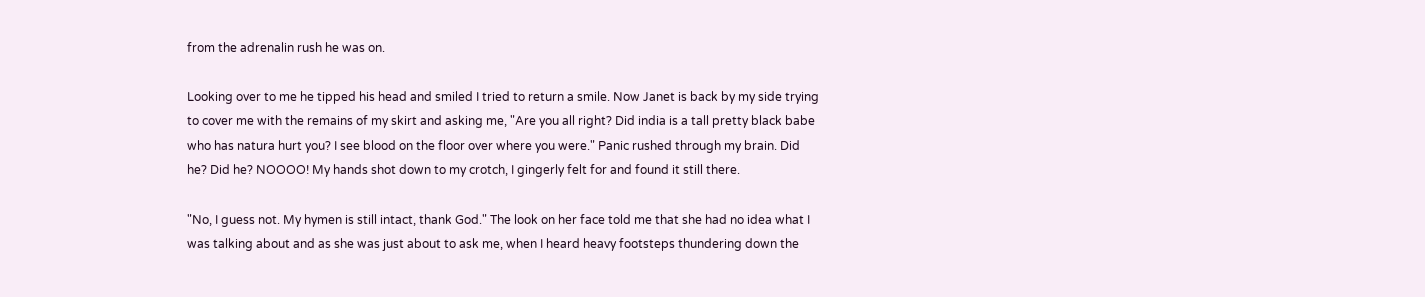from the adrenalin rush he was on.

Looking over to me he tipped his head and smiled I tried to return a smile. Now Janet is back by my side trying to cover me with the remains of my skirt and asking me, "Are you all right? Did india is a tall pretty black babe who has natura hurt you? I see blood on the floor over where you were." Panic rushed through my brain. Did he? Did he? NOOOO! My hands shot down to my crotch, I gingerly felt for and found it still there.

"No, I guess not. My hymen is still intact, thank God." The look on her face told me that she had no idea what I was talking about and as she was just about to ask me, when I heard heavy footsteps thundering down the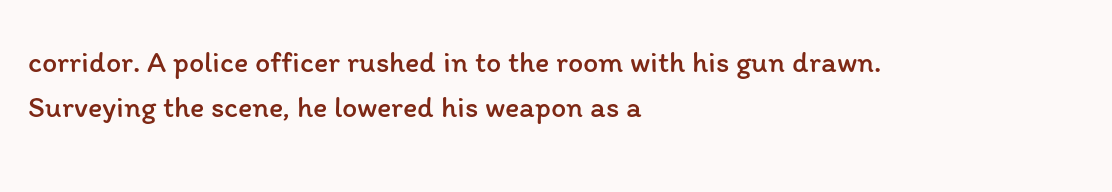corridor. A police officer rushed in to the room with his gun drawn. Surveying the scene, he lowered his weapon as a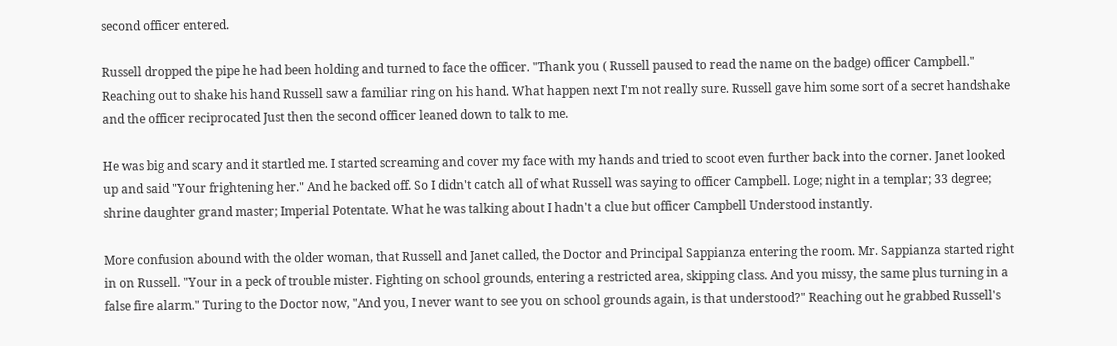second officer entered.

Russell dropped the pipe he had been holding and turned to face the officer. "Thank you ( Russell paused to read the name on the badge) officer Campbell." Reaching out to shake his hand Russell saw a familiar ring on his hand. What happen next I'm not really sure. Russell gave him some sort of a secret handshake and the officer reciprocated Just then the second officer leaned down to talk to me.

He was big and scary and it startled me. I started screaming and cover my face with my hands and tried to scoot even further back into the corner. Janet looked up and said "Your frightening her." And he backed off. So I didn't catch all of what Russell was saying to officer Campbell. Loge; night in a templar; 33 degree; shrine daughter grand master; Imperial Potentate. What he was talking about I hadn't a clue but officer Campbell Understood instantly.

More confusion abound with the older woman, that Russell and Janet called, the Doctor and Principal Sappianza entering the room. Mr. Sappianza started right in on Russell. "Your in a peck of trouble mister. Fighting on school grounds, entering a restricted area, skipping class. And you missy, the same plus turning in a false fire alarm." Turing to the Doctor now, "And you, I never want to see you on school grounds again, is that understood?" Reaching out he grabbed Russell's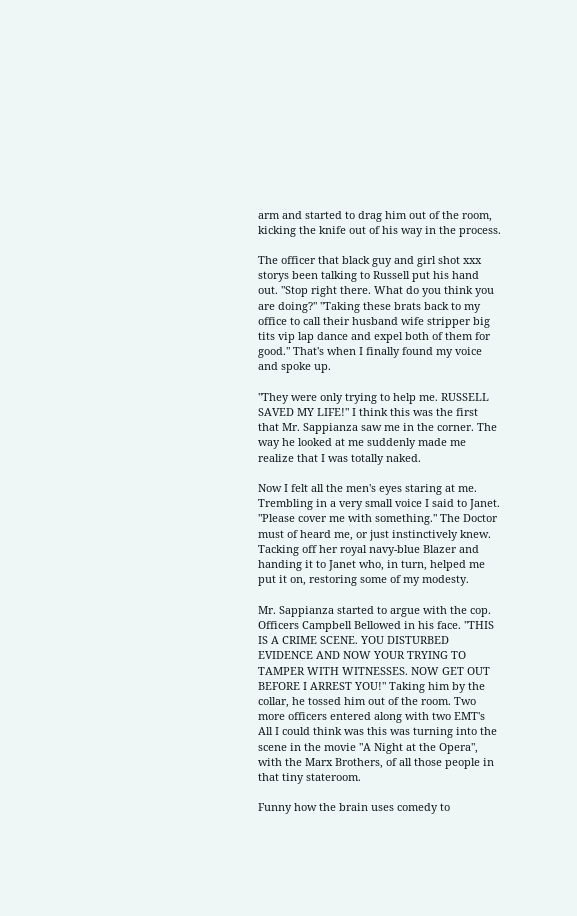arm and started to drag him out of the room, kicking the knife out of his way in the process.

The officer that black guy and girl shot xxx storys been talking to Russell put his hand out. "Stop right there. What do you think you are doing?" "Taking these brats back to my office to call their husband wife stripper big tits vip lap dance and expel both of them for good." That's when I finally found my voice and spoke up.

"They were only trying to help me. RUSSELL SAVED MY LIFE!" I think this was the first that Mr. Sappianza saw me in the corner. The way he looked at me suddenly made me realize that I was totally naked.

Now I felt all the men's eyes staring at me. Trembling in a very small voice I said to Janet. "Please cover me with something." The Doctor must of heard me, or just instinctively knew. Tacking off her royal navy-blue Blazer and handing it to Janet who, in turn, helped me put it on, restoring some of my modesty.

Mr. Sappianza started to argue with the cop. Officers Campbell Bellowed in his face. "THIS IS A CRIME SCENE. YOU DISTURBED EVIDENCE AND NOW YOUR TRYING TO TAMPER WITH WITNESSES. NOW GET OUT BEFORE I ARREST YOU!" Taking him by the collar, he tossed him out of the room. Two more officers entered along with two EMT's All I could think was this was turning into the scene in the movie "A Night at the Opera", with the Marx Brothers, of all those people in that tiny stateroom.

Funny how the brain uses comedy to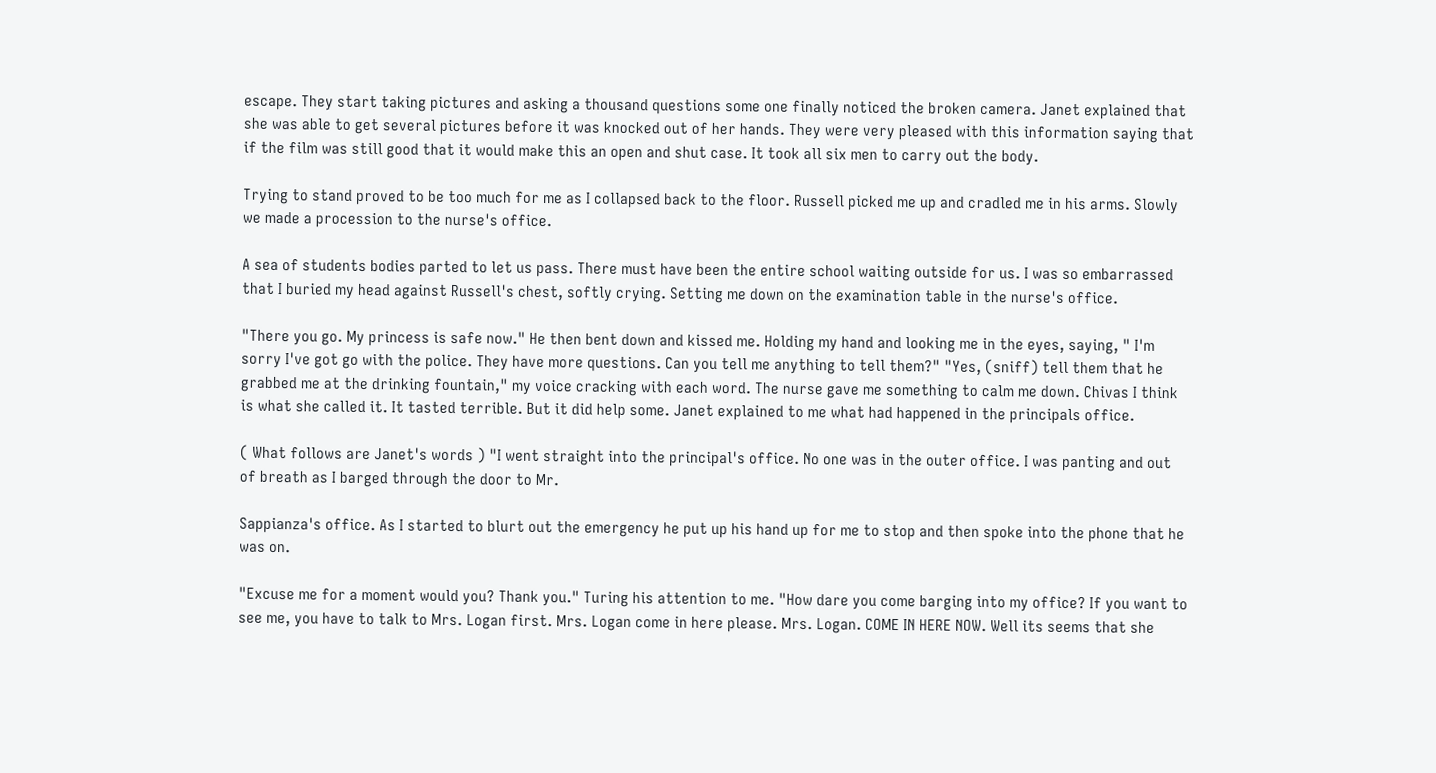escape. They start taking pictures and asking a thousand questions some one finally noticed the broken camera. Janet explained that she was able to get several pictures before it was knocked out of her hands. They were very pleased with this information saying that if the film was still good that it would make this an open and shut case. It took all six men to carry out the body.

Trying to stand proved to be too much for me as I collapsed back to the floor. Russell picked me up and cradled me in his arms. Slowly we made a procession to the nurse's office.

A sea of students bodies parted to let us pass. There must have been the entire school waiting outside for us. I was so embarrassed that I buried my head against Russell's chest, softly crying. Setting me down on the examination table in the nurse's office.

"There you go. My princess is safe now." He then bent down and kissed me. Holding my hand and looking me in the eyes, saying, " I'm sorry I've got go with the police. They have more questions. Can you tell me anything to tell them?" "Yes, (sniff) tell them that he grabbed me at the drinking fountain," my voice cracking with each word. The nurse gave me something to calm me down. Chivas I think is what she called it. It tasted terrible. But it did help some. Janet explained to me what had happened in the principals office.

( What follows are Janet's words ) "I went straight into the principal's office. No one was in the outer office. I was panting and out of breath as I barged through the door to Mr.

Sappianza's office. As I started to blurt out the emergency he put up his hand up for me to stop and then spoke into the phone that he was on.

"Excuse me for a moment would you? Thank you." Turing his attention to me. "How dare you come barging into my office? If you want to see me, you have to talk to Mrs. Logan first. Mrs. Logan come in here please. Mrs. Logan. COME IN HERE NOW. Well its seems that she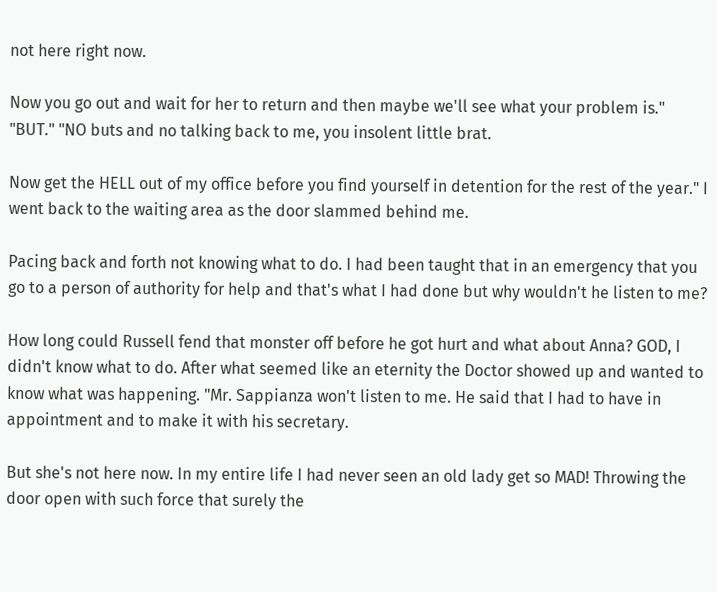not here right now.

Now you go out and wait for her to return and then maybe we'll see what your problem is." "BUT." "NO buts and no talking back to me, you insolent little brat.

Now get the HELL out of my office before you find yourself in detention for the rest of the year." I went back to the waiting area as the door slammed behind me.

Pacing back and forth not knowing what to do. I had been taught that in an emergency that you go to a person of authority for help and that's what I had done but why wouldn't he listen to me?

How long could Russell fend that monster off before he got hurt and what about Anna? GOD, I didn't know what to do. After what seemed like an eternity the Doctor showed up and wanted to know what was happening. "Mr. Sappianza won't listen to me. He said that I had to have in appointment and to make it with his secretary.

But she's not here now. In my entire life I had never seen an old lady get so MAD! Throwing the door open with such force that surely the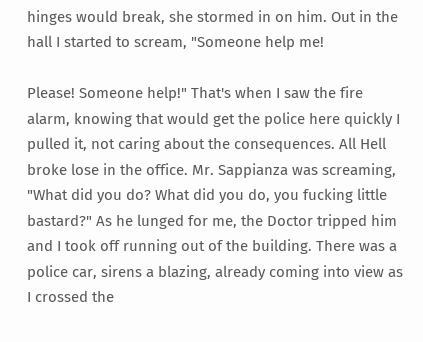hinges would break, she stormed in on him. Out in the hall I started to scream, "Someone help me!

Please! Someone help!" That's when I saw the fire alarm, knowing that would get the police here quickly I pulled it, not caring about the consequences. All Hell broke lose in the office. Mr. Sappianza was screaming, "What did you do? What did you do, you fucking little bastard?" As he lunged for me, the Doctor tripped him and I took off running out of the building. There was a police car, sirens a blazing, already coming into view as I crossed the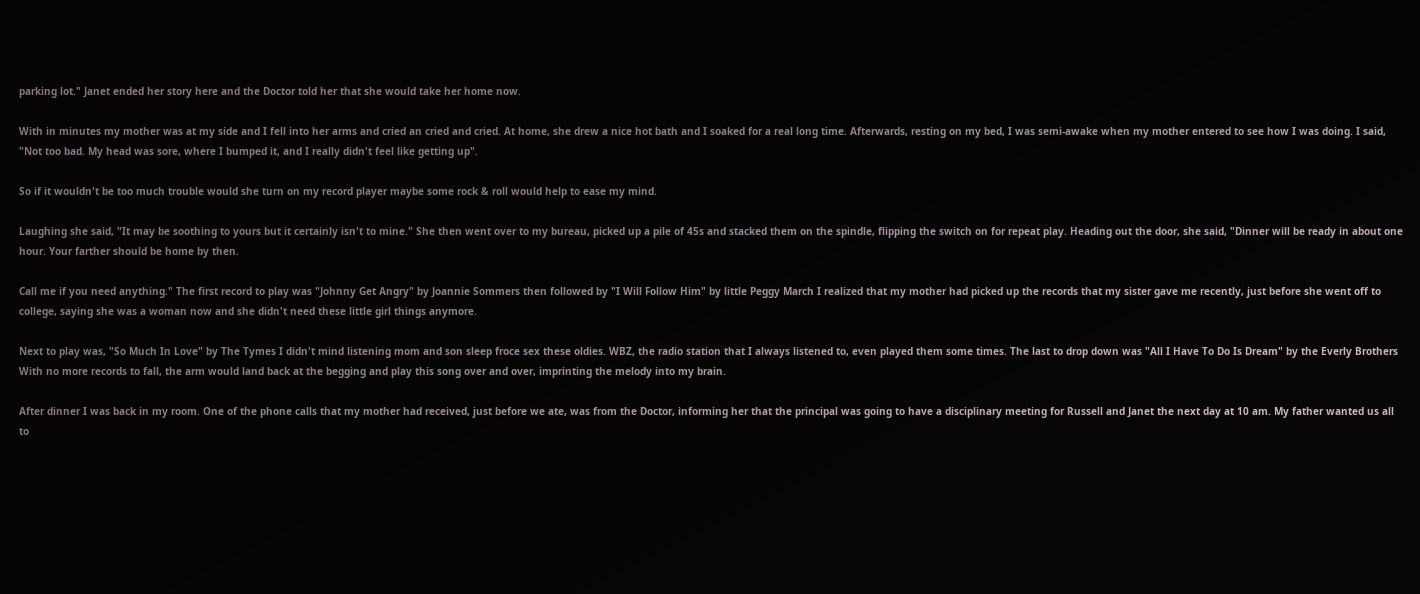parking lot." Janet ended her story here and the Doctor told her that she would take her home now.

With in minutes my mother was at my side and I fell into her arms and cried an cried and cried. At home, she drew a nice hot bath and I soaked for a real long time. Afterwards, resting on my bed, I was semi-awake when my mother entered to see how I was doing. I said, "Not too bad. My head was sore, where I bumped it, and I really didn't feel like getting up".

So if it wouldn't be too much trouble would she turn on my record player maybe some rock & roll would help to ease my mind.

Laughing she said, "It may be soothing to yours but it certainly isn't to mine." She then went over to my bureau, picked up a pile of 45s and stacked them on the spindle, flipping the switch on for repeat play. Heading out the door, she said, "Dinner will be ready in about one hour. Your farther should be home by then.

Call me if you need anything." The first record to play was "Johnny Get Angry" by Joannie Sommers then followed by "I Will Follow Him" by little Peggy March I realized that my mother had picked up the records that my sister gave me recently, just before she went off to college, saying she was a woman now and she didn't need these little girl things anymore.

Next to play was, "So Much In Love" by The Tymes I didn't mind listening mom and son sleep froce sex these oldies. WBZ, the radio station that I always listened to, even played them some times. The last to drop down was "All I Have To Do Is Dream" by the Everly Brothers With no more records to fall, the arm would land back at the begging and play this song over and over, imprinting the melody into my brain.

After dinner I was back in my room. One of the phone calls that my mother had received, just before we ate, was from the Doctor, informing her that the principal was going to have a disciplinary meeting for Russell and Janet the next day at 10 am. My father wanted us all to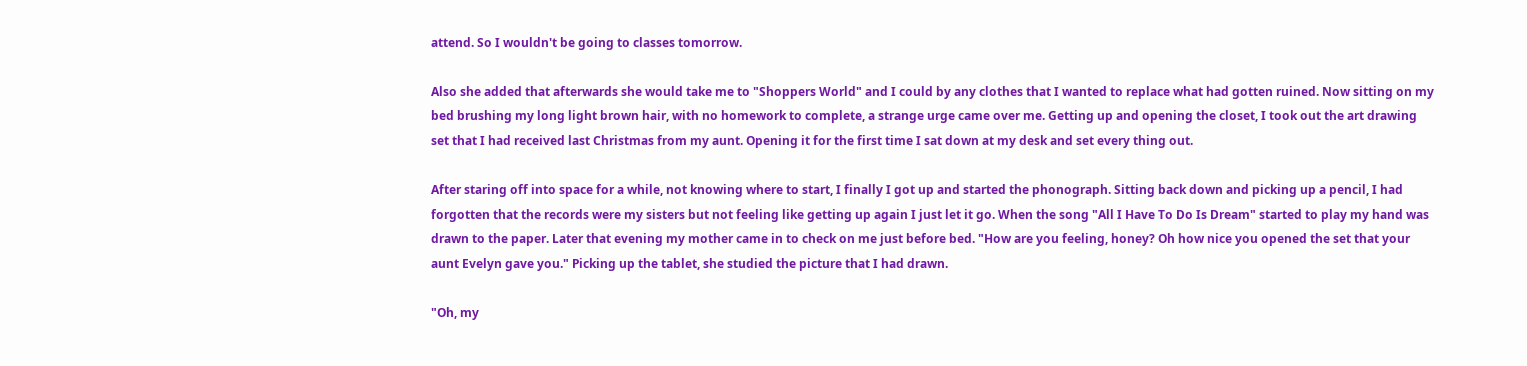attend. So I wouldn't be going to classes tomorrow.

Also she added that afterwards she would take me to "Shoppers World" and I could by any clothes that I wanted to replace what had gotten ruined. Now sitting on my bed brushing my long light brown hair, with no homework to complete, a strange urge came over me. Getting up and opening the closet, I took out the art drawing set that I had received last Christmas from my aunt. Opening it for the first time I sat down at my desk and set every thing out.

After staring off into space for a while, not knowing where to start, I finally I got up and started the phonograph. Sitting back down and picking up a pencil, I had forgotten that the records were my sisters but not feeling like getting up again I just let it go. When the song "All I Have To Do Is Dream" started to play my hand was drawn to the paper. Later that evening my mother came in to check on me just before bed. "How are you feeling, honey? Oh how nice you opened the set that your aunt Evelyn gave you." Picking up the tablet, she studied the picture that I had drawn.

"Oh, my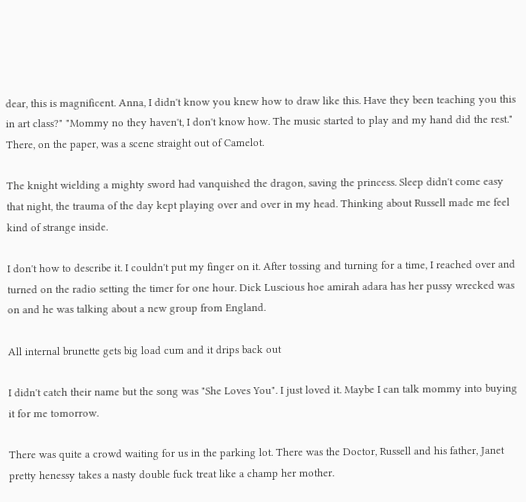dear, this is magnificent. Anna, I didn't know you knew how to draw like this. Have they been teaching you this in art class?" "Mommy no they haven't, I don't know how. The music started to play and my hand did the rest." There, on the paper, was a scene straight out of Camelot.

The knight wielding a mighty sword had vanquished the dragon, saving the princess. Sleep didn't come easy that night, the trauma of the day kept playing over and over in my head. Thinking about Russell made me feel kind of strange inside.

I don't how to describe it. I couldn't put my finger on it. After tossing and turning for a time, I reached over and turned on the radio setting the timer for one hour. Dick Luscious hoe amirah adara has her pussy wrecked was on and he was talking about a new group from England.

All internal brunette gets big load cum and it drips back out

I didn't catch their name but the song was "She Loves You". I just loved it. Maybe I can talk mommy into buying it for me tomorrow.

There was quite a crowd waiting for us in the parking lot. There was the Doctor, Russell and his father, Janet pretty henessy takes a nasty double fuck treat like a champ her mother.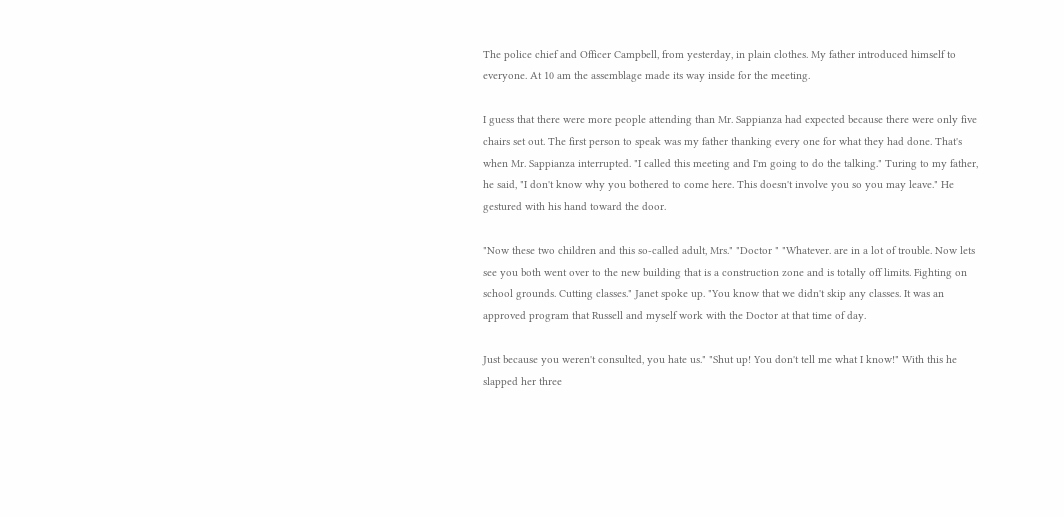The police chief and Officer Campbell, from yesterday, in plain clothes. My father introduced himself to everyone. At 10 am the assemblage made its way inside for the meeting.

I guess that there were more people attending than Mr. Sappianza had expected because there were only five chairs set out. The first person to speak was my father thanking every one for what they had done. That's when Mr. Sappianza interrupted. "I called this meeting and I'm going to do the talking." Turing to my father, he said, "I don't know why you bothered to come here. This doesn't involve you so you may leave." He gestured with his hand toward the door.

"Now these two children and this so-called adult, Mrs." "Doctor " "Whatever. are in a lot of trouble. Now lets see you both went over to the new building that is a construction zone and is totally off limits. Fighting on school grounds. Cutting classes." Janet spoke up. "You know that we didn't skip any classes. It was an approved program that Russell and myself work with the Doctor at that time of day.

Just because you weren't consulted, you hate us." "Shut up! You don't tell me what I know!" With this he slapped her three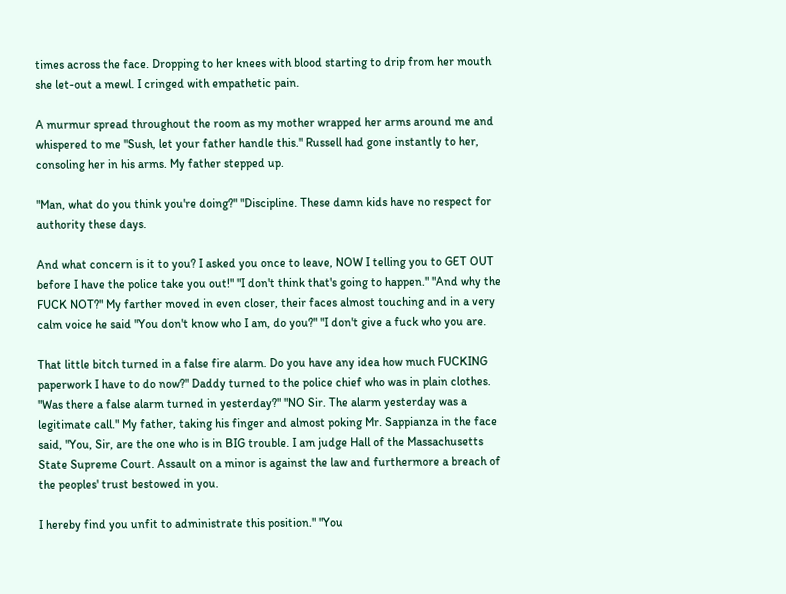times across the face. Dropping to her knees with blood starting to drip from her mouth she let-out a mewl. I cringed with empathetic pain.

A murmur spread throughout the room as my mother wrapped her arms around me and whispered to me "Sush, let your father handle this." Russell had gone instantly to her, consoling her in his arms. My father stepped up.

"Man, what do you think you're doing?" "Discipline. These damn kids have no respect for authority these days.

And what concern is it to you? I asked you once to leave, NOW I telling you to GET OUT before I have the police take you out!" "I don't think that's going to happen." "And why the FUCK NOT?" My farther moved in even closer, their faces almost touching and in a very calm voice he said "You don't know who I am, do you?" "I don't give a fuck who you are.

That little bitch turned in a false fire alarm. Do you have any idea how much FUCKING paperwork I have to do now?" Daddy turned to the police chief who was in plain clothes. "Was there a false alarm turned in yesterday?" "NO Sir. The alarm yesterday was a legitimate call." My father, taking his finger and almost poking Mr. Sappianza in the face said, "You, Sir, are the one who is in BIG trouble. I am judge Hall of the Massachusetts State Supreme Court. Assault on a minor is against the law and furthermore a breach of the peoples' trust bestowed in you.

I hereby find you unfit to administrate this position." "You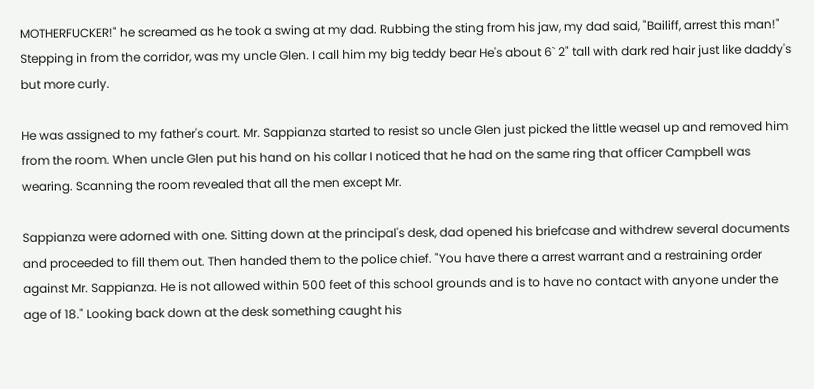MOTHERFUCKER!" he screamed as he took a swing at my dad. Rubbing the sting from his jaw, my dad said, "Bailiff, arrest this man!" Stepping in from the corridor, was my uncle Glen. I call him my big teddy bear He's about 6` 2" tall with dark red hair just like daddy's but more curly.

He was assigned to my father's court. Mr. Sappianza started to resist so uncle Glen just picked the little weasel up and removed him from the room. When uncle Glen put his hand on his collar I noticed that he had on the same ring that officer Campbell was wearing. Scanning the room revealed that all the men except Mr.

Sappianza were adorned with one. Sitting down at the principal's desk, dad opened his briefcase and withdrew several documents and proceeded to fill them out. Then handed them to the police chief. "You have there a arrest warrant and a restraining order against Mr. Sappianza. He is not allowed within 500 feet of this school grounds and is to have no contact with anyone under the age of 18." Looking back down at the desk something caught his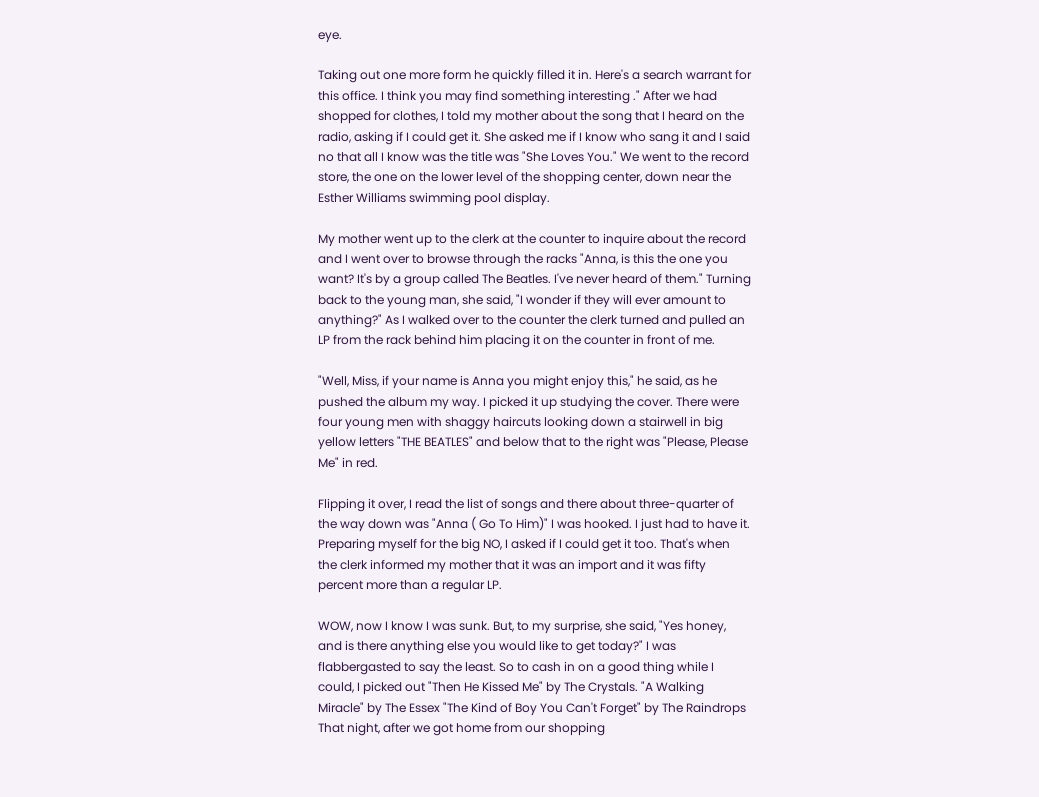eye.

Taking out one more form he quickly filled it in. Here's a search warrant for this office. I think you may find something interesting ." After we had shopped for clothes, I told my mother about the song that I heard on the radio, asking if I could get it. She asked me if I know who sang it and I said no that all I know was the title was "She Loves You." We went to the record store, the one on the lower level of the shopping center, down near the Esther Williams swimming pool display.

My mother went up to the clerk at the counter to inquire about the record and I went over to browse through the racks "Anna, is this the one you want? It's by a group called The Beatles. I've never heard of them." Turning back to the young man, she said, "I wonder if they will ever amount to anything?" As I walked over to the counter the clerk turned and pulled an LP from the rack behind him placing it on the counter in front of me.

"Well, Miss, if your name is Anna you might enjoy this," he said, as he pushed the album my way. I picked it up studying the cover. There were four young men with shaggy haircuts looking down a stairwell in big yellow letters "THE BEATLES" and below that to the right was "Please, Please Me" in red.

Flipping it over, I read the list of songs and there about three-quarter of the way down was "Anna ( Go To Him)" I was hooked. I just had to have it. Preparing myself for the big NO, I asked if I could get it too. That's when the clerk informed my mother that it was an import and it was fifty percent more than a regular LP.

WOW, now I know I was sunk. But, to my surprise, she said, "Yes honey, and is there anything else you would like to get today?" I was flabbergasted to say the least. So to cash in on a good thing while I could, I picked out "Then He Kissed Me" by The Crystals. "A Walking Miracle" by The Essex "The Kind of Boy You Can't Forget" by The Raindrops That night, after we got home from our shopping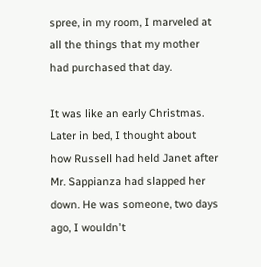spree, in my room, I marveled at all the things that my mother had purchased that day.

It was like an early Christmas. Later in bed, I thought about how Russell had held Janet after Mr. Sappianza had slapped her down. He was someone, two days ago, I wouldn't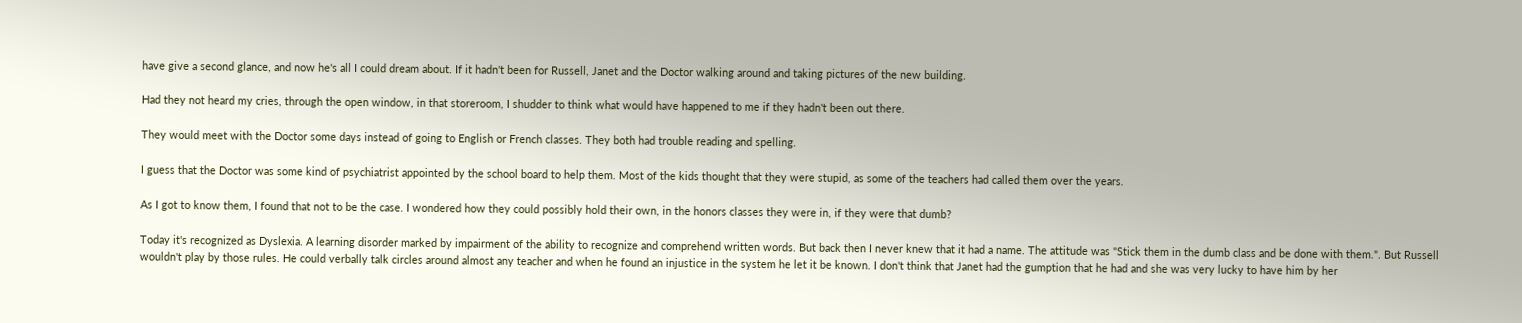have give a second glance, and now he's all I could dream about. If it hadn't been for Russell, Janet and the Doctor walking around and taking pictures of the new building.

Had they not heard my cries, through the open window, in that storeroom, I shudder to think what would have happened to me if they hadn't been out there.

They would meet with the Doctor some days instead of going to English or French classes. They both had trouble reading and spelling.

I guess that the Doctor was some kind of psychiatrist appointed by the school board to help them. Most of the kids thought that they were stupid, as some of the teachers had called them over the years.

As I got to know them, I found that not to be the case. I wondered how they could possibly hold their own, in the honors classes they were in, if they were that dumb?

Today it's recognized as Dyslexia. A learning disorder marked by impairment of the ability to recognize and comprehend written words. But back then I never knew that it had a name. The attitude was "Stick them in the dumb class and be done with them.". But Russell wouldn't play by those rules. He could verbally talk circles around almost any teacher and when he found an injustice in the system he let it be known. I don't think that Janet had the gumption that he had and she was very lucky to have him by her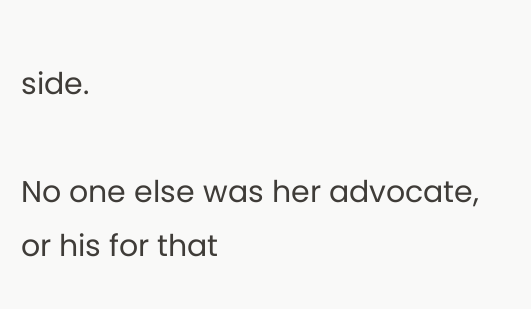side.

No one else was her advocate, or his for that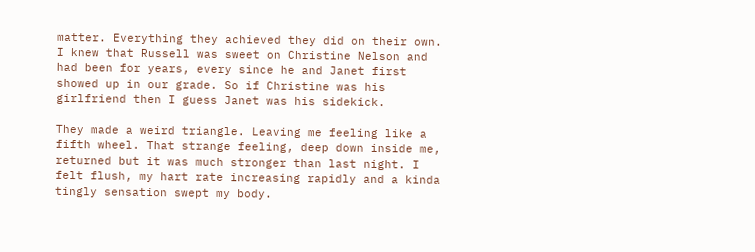matter. Everything they achieved they did on their own. I knew that Russell was sweet on Christine Nelson and had been for years, every since he and Janet first showed up in our grade. So if Christine was his girlfriend then I guess Janet was his sidekick.

They made a weird triangle. Leaving me feeling like a fifth wheel. That strange feeling, deep down inside me, returned but it was much stronger than last night. I felt flush, my hart rate increasing rapidly and a kinda tingly sensation swept my body.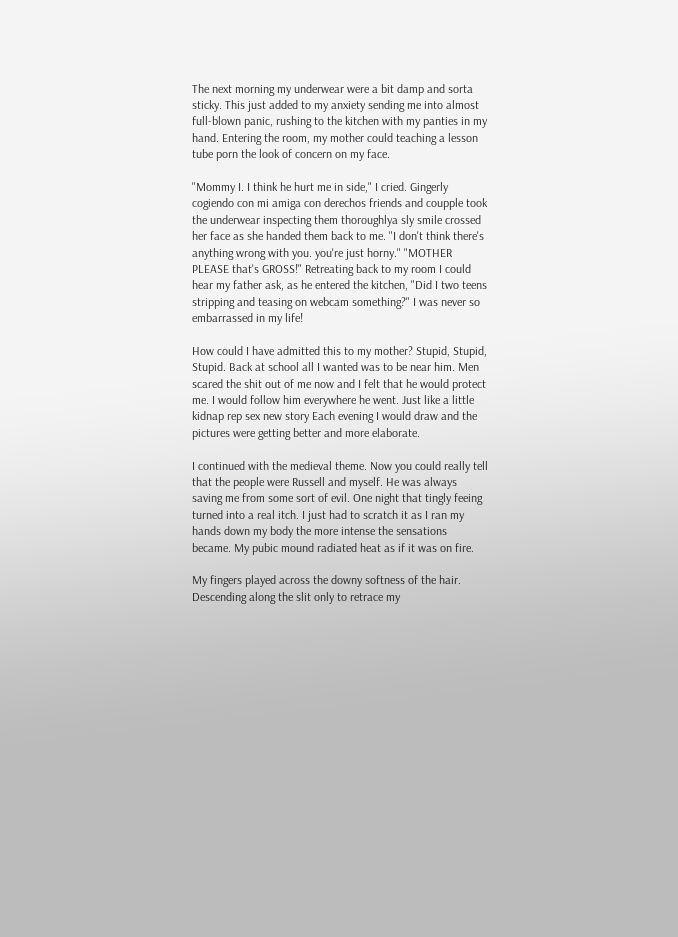The next morning my underwear were a bit damp and sorta sticky. This just added to my anxiety sending me into almost full-blown panic, rushing to the kitchen with my panties in my hand. Entering the room, my mother could teaching a lesson tube porn the look of concern on my face.

"Mommy I. I think he hurt me in side," I cried. Gingerly cogiendo con mi amiga con derechos friends and coupple took the underwear inspecting them thoroughlya sly smile crossed her face as she handed them back to me. "I don't think there's anything wrong with you. you're just horny." "MOTHER PLEASE that's GROSS!" Retreating back to my room I could hear my father ask, as he entered the kitchen, "Did I two teens stripping and teasing on webcam something?" I was never so embarrassed in my life!

How could I have admitted this to my mother? Stupid, Stupid, Stupid. Back at school all I wanted was to be near him. Men scared the shit out of me now and I felt that he would protect me. I would follow him everywhere he went. Just like a little kidnap rep sex new story Each evening I would draw and the pictures were getting better and more elaborate.

I continued with the medieval theme. Now you could really tell that the people were Russell and myself. He was always saving me from some sort of evil. One night that tingly feeing turned into a real itch. I just had to scratch it as I ran my hands down my body the more intense the sensations became. My pubic mound radiated heat as if it was on fire.

My fingers played across the downy softness of the hair. Descending along the slit only to retrace my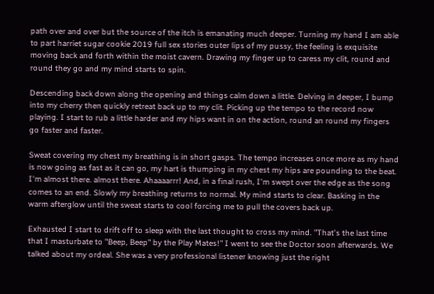path over and over but the source of the itch is emanating much deeper. Turning my hand I am able to part harriet sugar cookie 2019 full sex stories outer lips of my pussy, the feeling is exquisite moving back and forth within the moist cavern. Drawing my finger up to caress my clit, round and round they go and my mind starts to spin.

Descending back down along the opening and things calm down a little. Delving in deeper, I bump into my cherry then quickly retreat back up to my clit. Picking up the tempo to the record now playing. I start to rub a little harder and my hips want in on the action, round an round my fingers go faster and faster.

Sweat covering my chest my breathing is in short gasps. The tempo increases once more as my hand is now going as fast as it can go, my hart is thumping in my chest my hips are pounding to the beat. I'm almost there. almost there. Ahaaaarrr! And, in a final rush, I'm swept over the edge as the song comes to an end. Slowly my breathing returns to normal. My mind starts to clear. Basking in the warm afterglow until the sweat starts to cool forcing me to pull the covers back up.

Exhausted I start to drift off to sleep with the last thought to cross my mind. "That's the last time that I masturbate to "Beep, Beep" by the Play Mates!" I went to see the Doctor soon afterwards. We talked about my ordeal. She was a very professional listener knowing just the right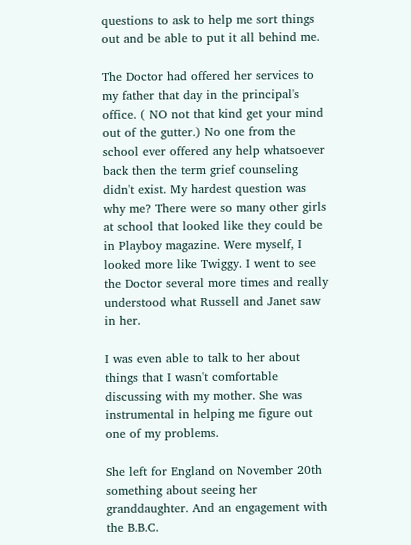questions to ask to help me sort things out and be able to put it all behind me.

The Doctor had offered her services to my father that day in the principal's office. ( NO not that kind get your mind out of the gutter.) No one from the school ever offered any help whatsoever back then the term grief counseling didn't exist. My hardest question was why me? There were so many other girls at school that looked like they could be in Playboy magazine. Were myself, I looked more like Twiggy. I went to see the Doctor several more times and really understood what Russell and Janet saw in her.

I was even able to talk to her about things that I wasn't comfortable discussing with my mother. She was instrumental in helping me figure out one of my problems.

She left for England on November 20th something about seeing her granddaughter. And an engagement with the B.B.C.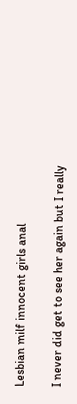Lesbian milf innocent girls anal

I never did get to see her again but I really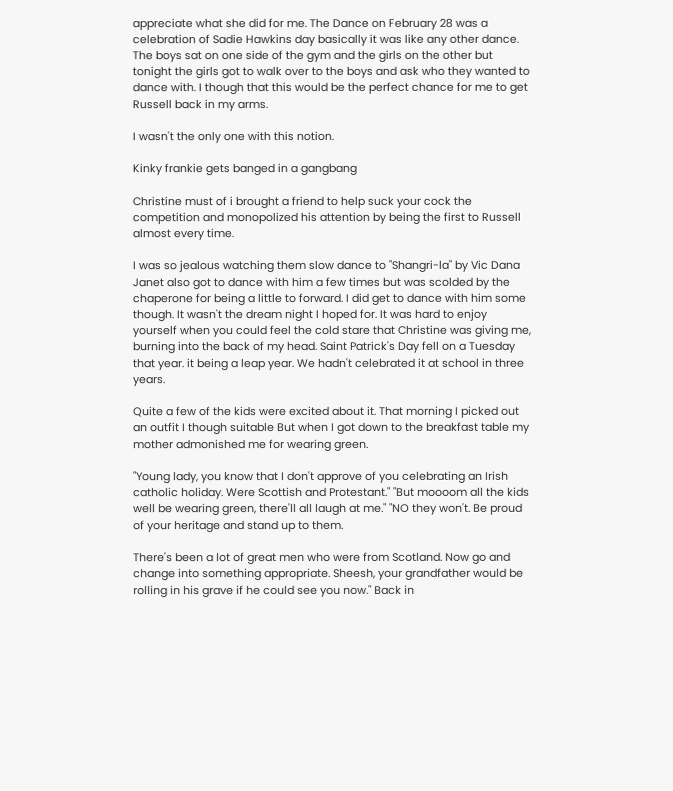appreciate what she did for me. The Dance on February 28 was a celebration of Sadie Hawkins day basically it was like any other dance. The boys sat on one side of the gym and the girls on the other but tonight the girls got to walk over to the boys and ask who they wanted to dance with. I though that this would be the perfect chance for me to get Russell back in my arms.

I wasn't the only one with this notion.

Kinky frankie gets banged in a gangbang

Christine must of i brought a friend to help suck your cock the competition and monopolized his attention by being the first to Russell almost every time.

I was so jealous watching them slow dance to "Shangri-la" by Vic Dana Janet also got to dance with him a few times but was scolded by the chaperone for being a little to forward. I did get to dance with him some though. It wasn't the dream night I hoped for. It was hard to enjoy yourself when you could feel the cold stare that Christine was giving me, burning into the back of my head. Saint Patrick's Day fell on a Tuesday that year. it being a leap year. We hadn't celebrated it at school in three years.

Quite a few of the kids were excited about it. That morning I picked out an outfit I though suitable But when I got down to the breakfast table my mother admonished me for wearing green.

"Young lady, you know that I don't approve of you celebrating an Irish catholic holiday. Were Scottish and Protestant." "But moooom all the kids well be wearing green, there'll all laugh at me." "NO they won't. Be proud of your heritage and stand up to them.

There's been a lot of great men who were from Scotland. Now go and change into something appropriate. Sheesh, your grandfather would be rolling in his grave if he could see you now." Back in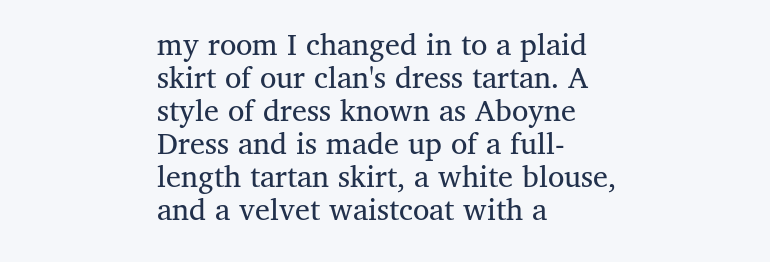my room I changed in to a plaid skirt of our clan's dress tartan. A style of dress known as Aboyne Dress and is made up of a full-length tartan skirt, a white blouse, and a velvet waistcoat with a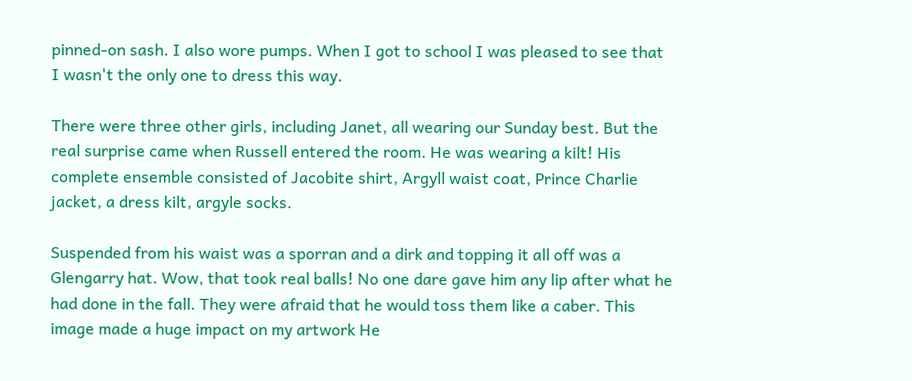pinned-on sash. I also wore pumps. When I got to school I was pleased to see that I wasn't the only one to dress this way.

There were three other girls, including Janet, all wearing our Sunday best. But the real surprise came when Russell entered the room. He was wearing a kilt! His complete ensemble consisted of Jacobite shirt, Argyll waist coat, Prince Charlie jacket, a dress kilt, argyle socks.

Suspended from his waist was a sporran and a dirk and topping it all off was a Glengarry hat. Wow, that took real balls! No one dare gave him any lip after what he had done in the fall. They were afraid that he would toss them like a caber. This image made a huge impact on my artwork He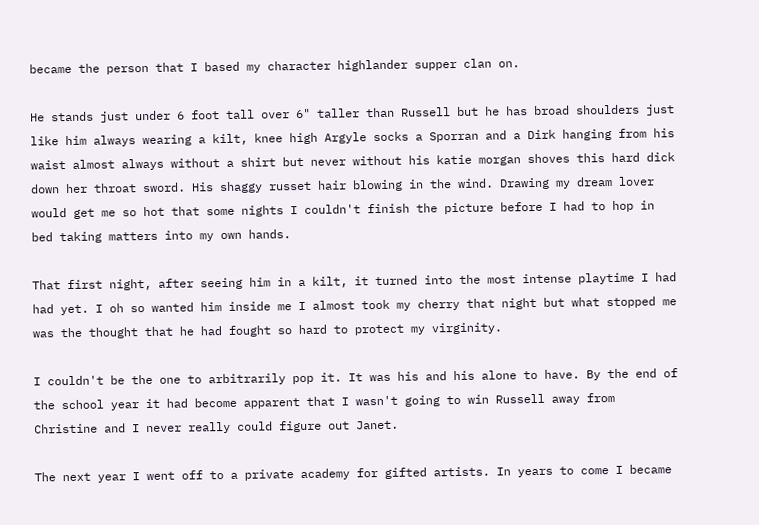became the person that I based my character highlander supper clan on.

He stands just under 6 foot tall over 6" taller than Russell but he has broad shoulders just like him always wearing a kilt, knee high Argyle socks a Sporran and a Dirk hanging from his waist almost always without a shirt but never without his katie morgan shoves this hard dick down her throat sword. His shaggy russet hair blowing in the wind. Drawing my dream lover would get me so hot that some nights I couldn't finish the picture before I had to hop in bed taking matters into my own hands.

That first night, after seeing him in a kilt, it turned into the most intense playtime I had had yet. I oh so wanted him inside me I almost took my cherry that night but what stopped me was the thought that he had fought so hard to protect my virginity.

I couldn't be the one to arbitrarily pop it. It was his and his alone to have. By the end of the school year it had become apparent that I wasn't going to win Russell away from Christine and I never really could figure out Janet.

The next year I went off to a private academy for gifted artists. In years to come I became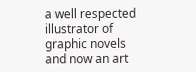a well respected illustrator of graphic novels and now an art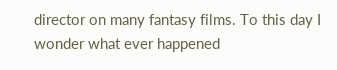director on many fantasy films. To this day I wonder what ever happened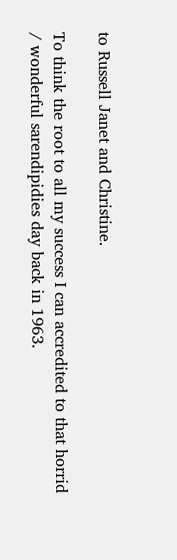to Russell Janet and Christine.

To think the root to all my success I can accredited to that horrid / wonderful sarendipidies day back in 1963.